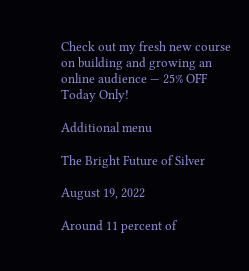Check out my fresh new course on building and growing an online audience — 25% OFF Today Only!

Additional menu

The Bright Future of Silver

August 19, 2022

Around 11 percent of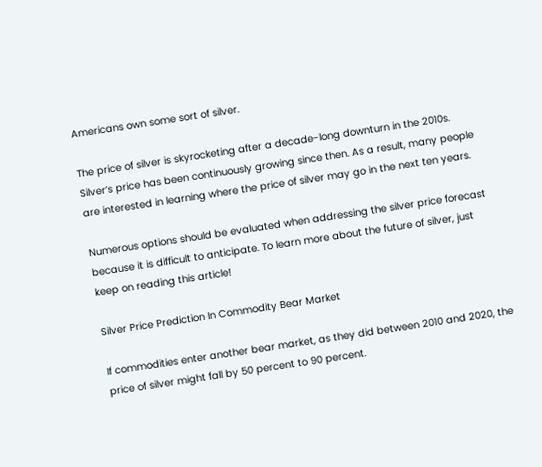Americans own some sort of silver.

The price of silver is skyrocketing after a decade-long downturn in the 2010s. Silver’s price has been continuously growing since then. As a result, many people are interested in learning where the price of silver may go in the next ten years.

Numerous options should be evaluated when addressing the silver price forecast because it is difficult to anticipate. To learn more about the future of silver, just keep on reading this article!

Silver Price Prediction In Commodity Bear Market

If commodities enter another bear market, as they did between 2010 and 2020, the price of silver might fall by 50 percent to 90 percent.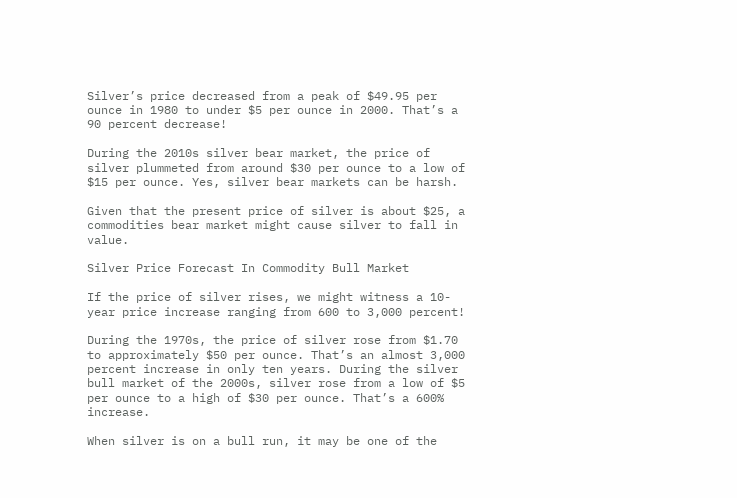Silver’s price decreased from a peak of $49.95 per ounce in 1980 to under $5 per ounce in 2000. That’s a 90 percent decrease!

During the 2010s silver bear market, the price of silver plummeted from around $30 per ounce to a low of $15 per ounce. Yes, silver bear markets can be harsh.

Given that the present price of silver is about $25, a commodities bear market might cause silver to fall in value.

Silver Price Forecast In Commodity Bull Market

If the price of silver rises, we might witness a 10-year price increase ranging from 600 to 3,000 percent!

During the 1970s, the price of silver rose from $1.70 to approximately $50 per ounce. That’s an almost 3,000 percent increase in only ten years. During the silver bull market of the 2000s, silver rose from a low of $5 per ounce to a high of $30 per ounce. That’s a 600% increase.

When silver is on a bull run, it may be one of the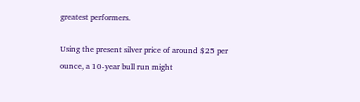greatest performers.

Using the present silver price of around $25 per ounce, a 10-year bull run might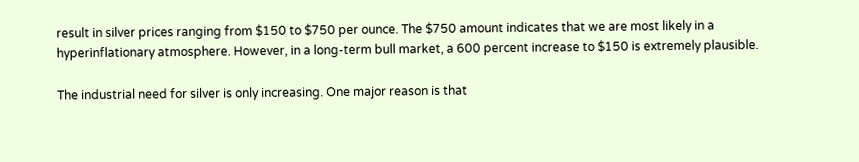result in silver prices ranging from $150 to $750 per ounce. The $750 amount indicates that we are most likely in a hyperinflationary atmosphere. However, in a long-term bull market, a 600 percent increase to $150 is extremely plausible.

The industrial need for silver is only increasing. One major reason is that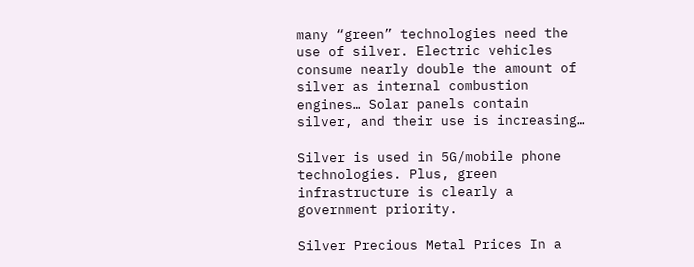many “green” technologies need the use of silver. Electric vehicles consume nearly double the amount of silver as internal combustion engines… Solar panels contain silver, and their use is increasing…

Silver is used in 5G/mobile phone technologies. Plus, green infrastructure is clearly a government priority.

Silver Precious Metal Prices In a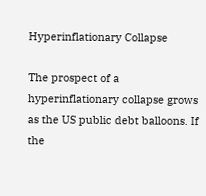Hyperinflationary Collapse

The prospect of a hyperinflationary collapse grows as the US public debt balloons. If the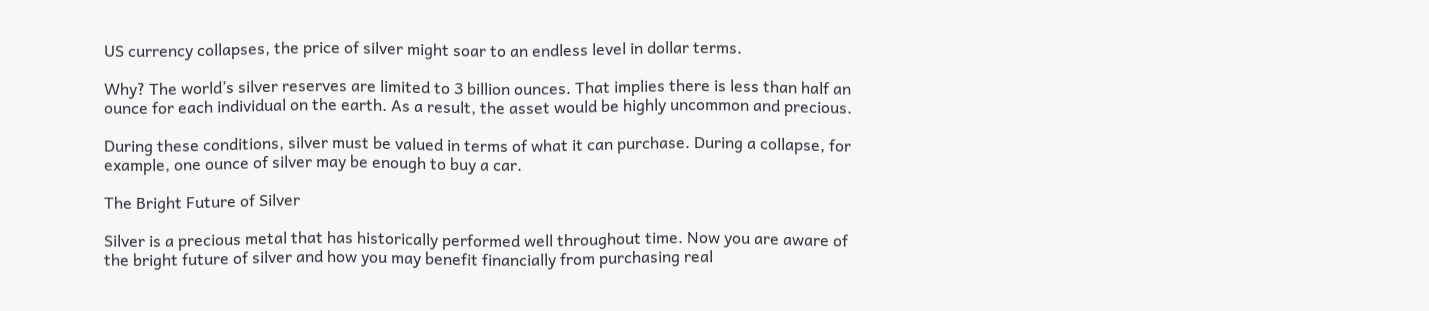US currency collapses, the price of silver might soar to an endless level in dollar terms.

Why? The world’s silver reserves are limited to 3 billion ounces. That implies there is less than half an ounce for each individual on the earth. As a result, the asset would be highly uncommon and precious.

During these conditions, silver must be valued in terms of what it can purchase. During a collapse, for example, one ounce of silver may be enough to buy a car.

The Bright Future of Silver

Silver is a precious metal that has historically performed well throughout time. Now you are aware of the bright future of silver and how you may benefit financially from purchasing real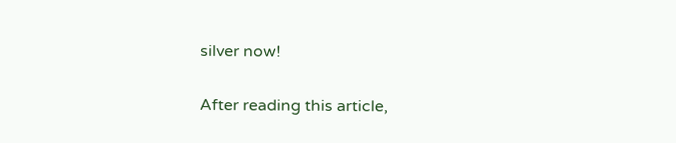silver now!

After reading this article,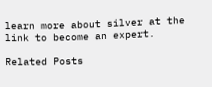learn more about silver at the link to become an expert.

Related Posts